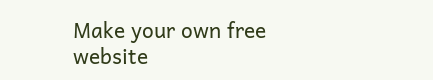Make your own free website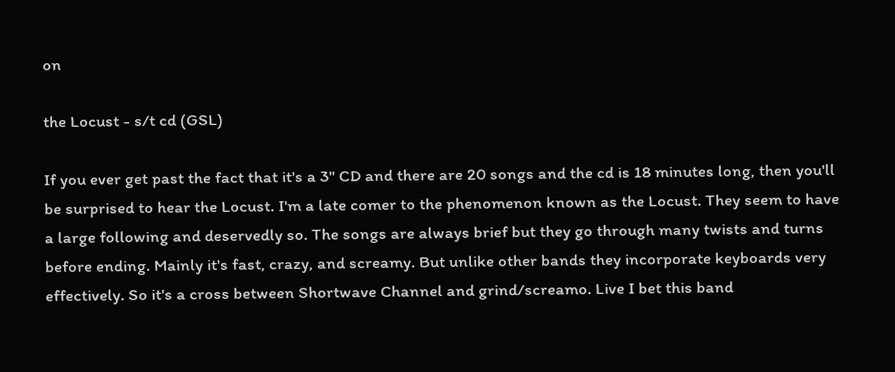on

the Locust - s/t cd (GSL)

If you ever get past the fact that it's a 3" CD and there are 20 songs and the cd is 18 minutes long, then you'll be surprised to hear the Locust. I'm a late comer to the phenomenon known as the Locust. They seem to have a large following and deservedly so. The songs are always brief but they go through many twists and turns before ending. Mainly it's fast, crazy, and screamy. But unlike other bands they incorporate keyboards very effectively. So it's a cross between Shortwave Channel and grind/screamo. Live I bet this band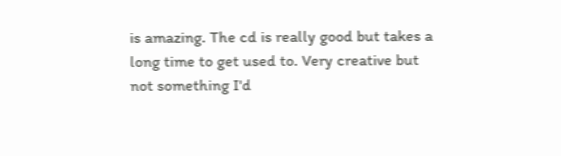is amazing. The cd is really good but takes a long time to get used to. Very creative but not something I'd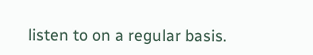listen to on a regular basis.